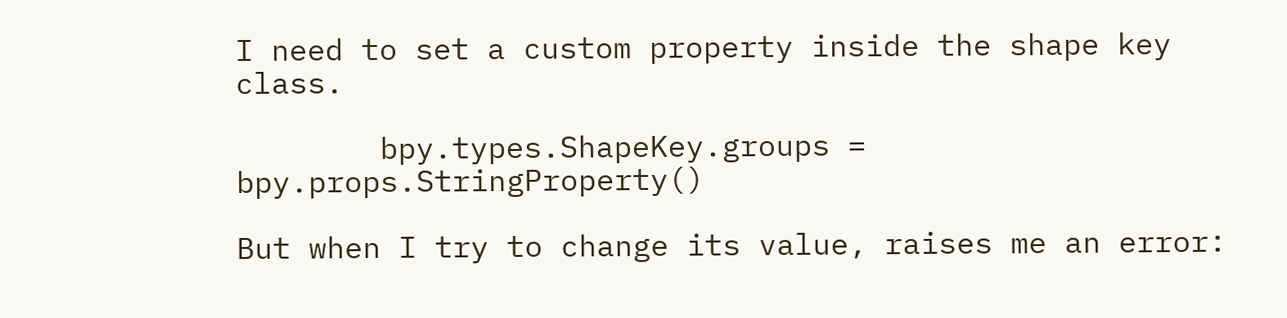I need to set a custom property inside the shape key class.

        bpy.types.ShapeKey.groups = bpy.props.StringProperty()

But when I try to change its value, raises me an error: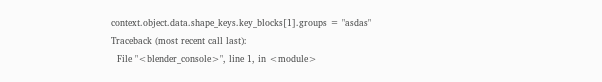context.object.data.shape_keys.key_blocks[1].groups = "asdas"
Traceback (most recent call last):
  File "<blender_console>", line 1, in <module>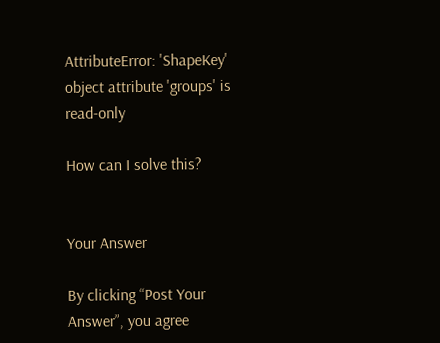AttributeError: 'ShapeKey' object attribute 'groups' is read-only

How can I solve this?


Your Answer

By clicking “Post Your Answer”, you agree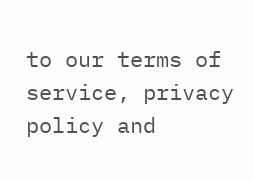to our terms of service, privacy policy and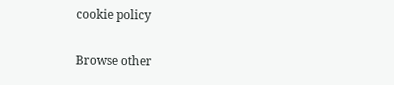cookie policy

Browse other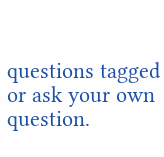questions tagged or ask your own question.